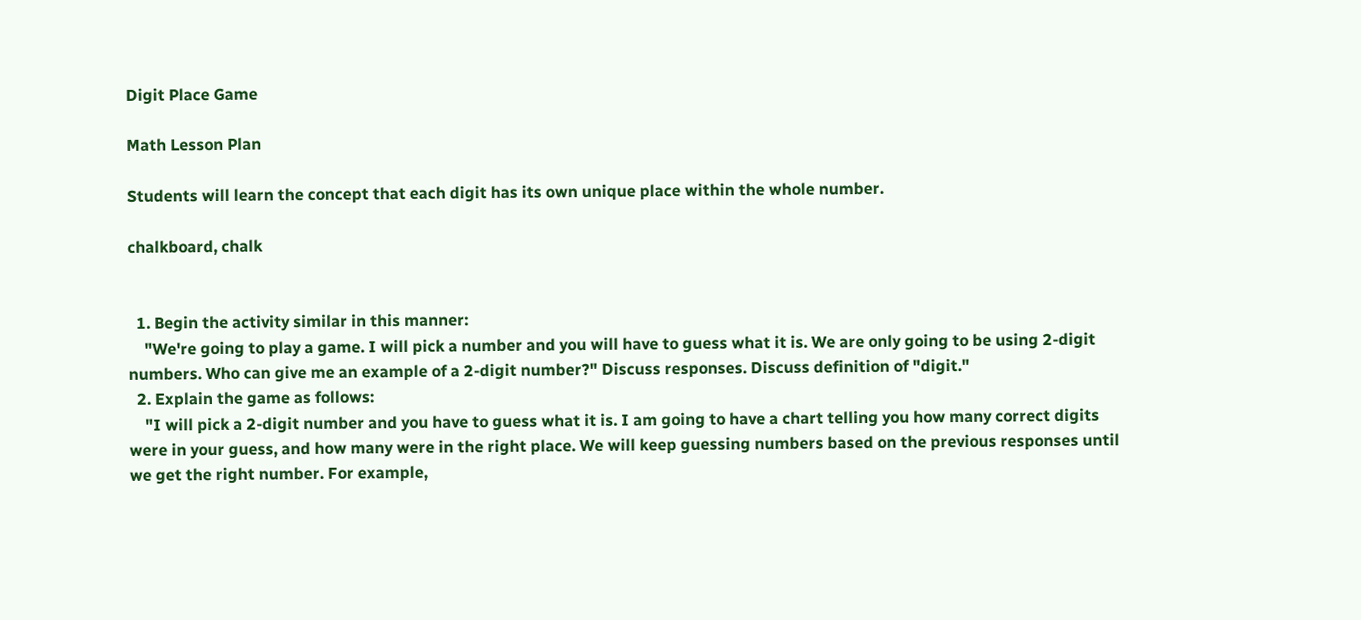Digit Place Game

Math Lesson Plan

Students will learn the concept that each digit has its own unique place within the whole number.

chalkboard, chalk


  1. Begin the activity similar in this manner:
    "We're going to play a game. I will pick a number and you will have to guess what it is. We are only going to be using 2-digit numbers. Who can give me an example of a 2-digit number?" Discuss responses. Discuss definition of "digit."
  2. Explain the game as follows:
    "I will pick a 2-digit number and you have to guess what it is. I am going to have a chart telling you how many correct digits were in your guess, and how many were in the right place. We will keep guessing numbers based on the previous responses until we get the right number. For example,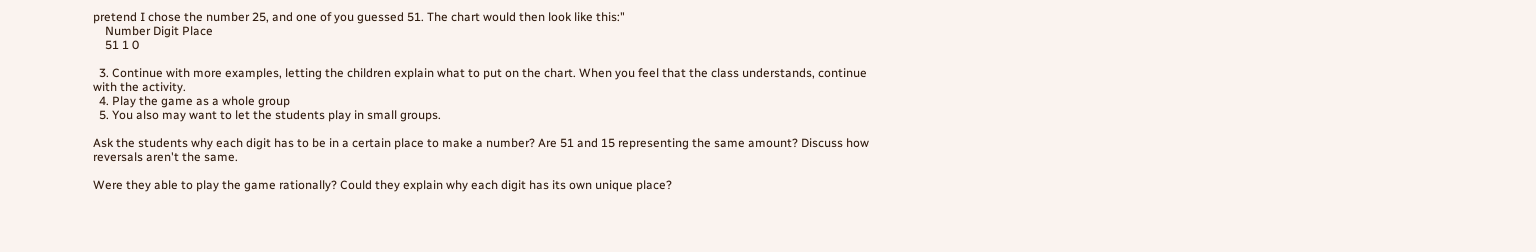pretend I chose the number 25, and one of you guessed 51. The chart would then look like this:"
    Number Digit Place
    51 1 0

  3. Continue with more examples, letting the children explain what to put on the chart. When you feel that the class understands, continue with the activity.
  4. Play the game as a whole group
  5. You also may want to let the students play in small groups.

Ask the students why each digit has to be in a certain place to make a number? Are 51 and 15 representing the same amount? Discuss how reversals aren't the same.

Were they able to play the game rationally? Could they explain why each digit has its own unique place?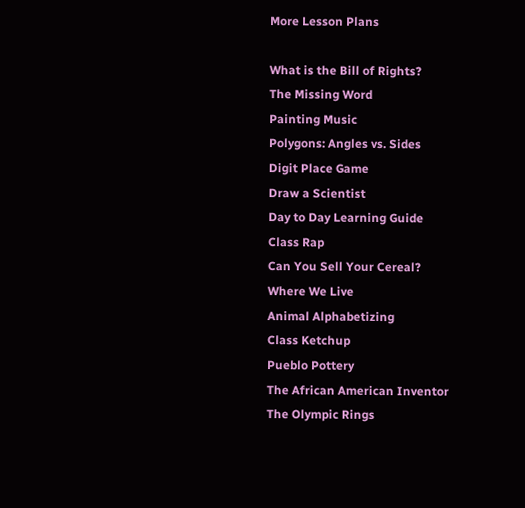More Lesson Plans

What is the Bill of Rights?
The Missing Word
Painting Music
Polygons: Angles vs. Sides
Digit Place Game
Draw a Scientist
Day to Day Learning Guide
Class Rap
Can You Sell Your Cereal?
Where We Live
Animal Alphabetizing
Class Ketchup
Pueblo Pottery
The African American Inventor
The Olympic Rings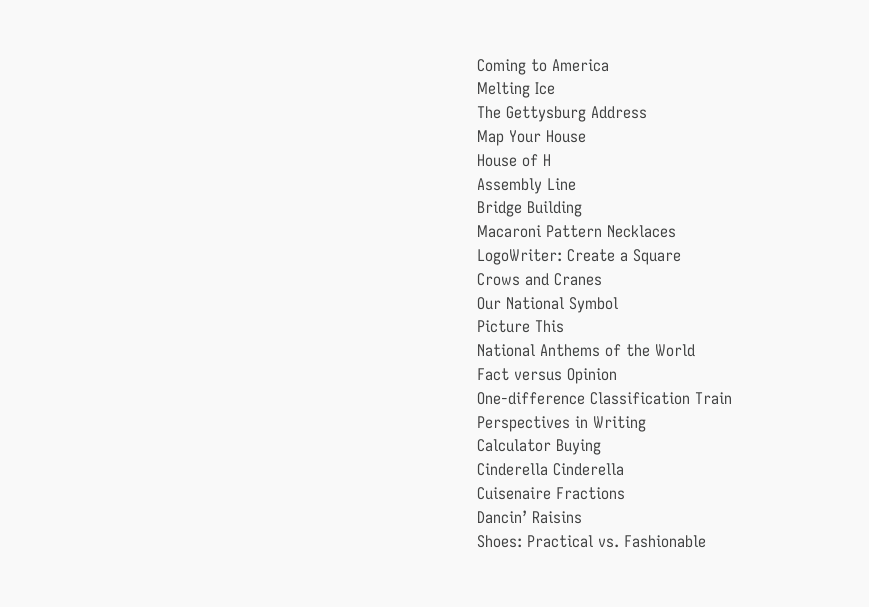Coming to America
Melting Ice
The Gettysburg Address
Map Your House
House of H
Assembly Line
Bridge Building
Macaroni Pattern Necklaces
LogoWriter: Create a Square
Crows and Cranes
Our National Symbol
Picture This
National Anthems of the World
Fact versus Opinion
One-difference Classification Train
Perspectives in Writing
Calculator Buying
Cinderella Cinderella
Cuisenaire Fractions
Dancin’ Raisins
Shoes: Practical vs. Fashionable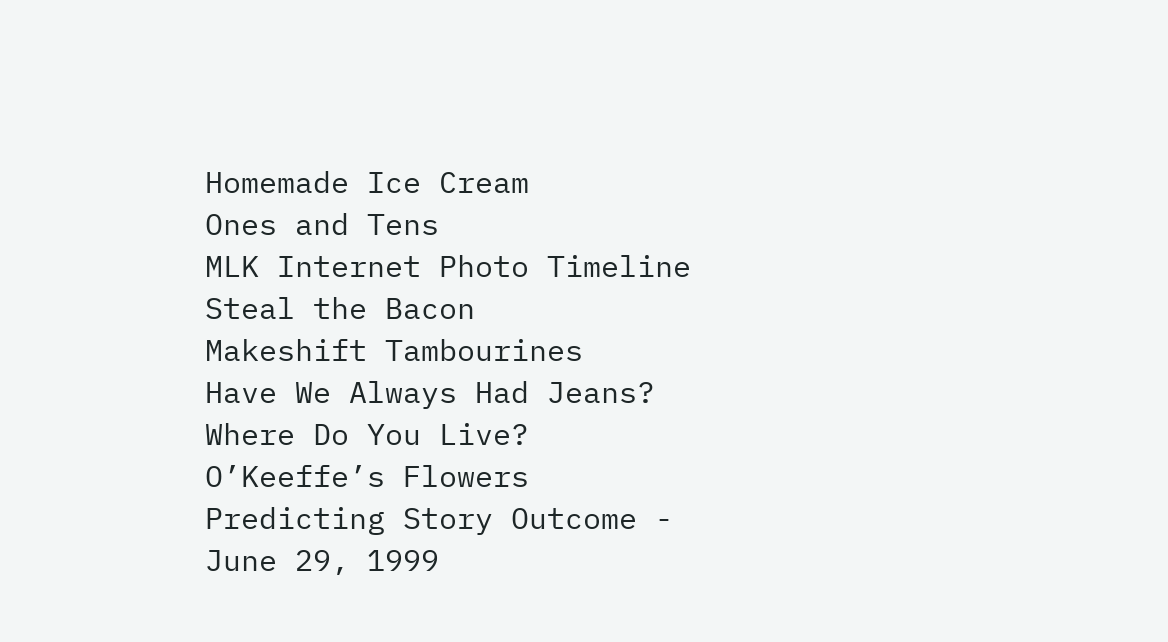Homemade Ice Cream
Ones and Tens
MLK Internet Photo Timeline
Steal the Bacon
Makeshift Tambourines
Have We Always Had Jeans?
Where Do You Live?
O’Keeffe’s Flowers
Predicting Story Outcome - June 29, 1999